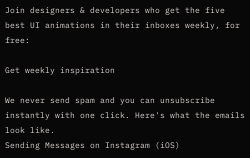Join designers & developers who get the five best UI animations in their inboxes weekly, for free:

Get weekly inspiration

We never send spam and you can unsubscribe instantly with one click. Here's what the emails look like.
Sending Messages on Instagram (iOS)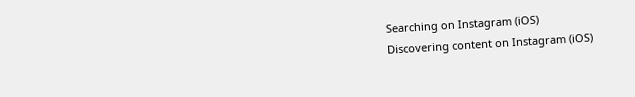Searching on Instagram (iOS)
Discovering content on Instagram (iOS)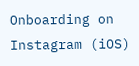Onboarding on Instagram (iOS)